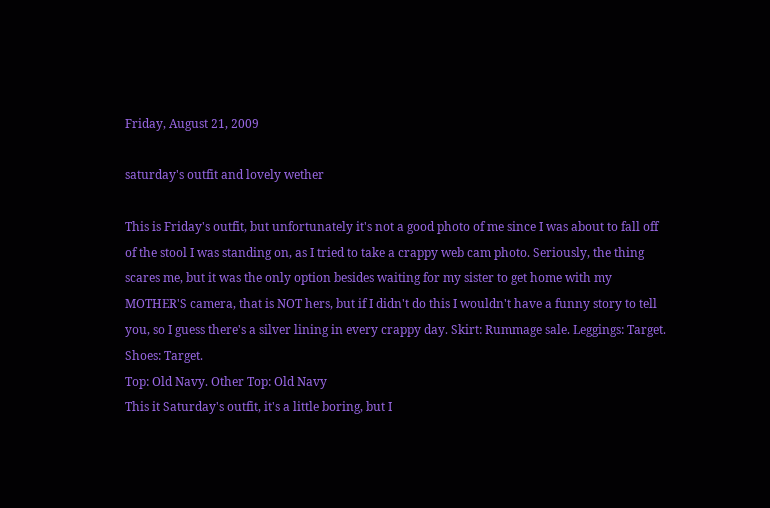Friday, August 21, 2009

saturday's outfit and lovely wether

This is Friday's outfit, but unfortunately it's not a good photo of me since I was about to fall off of the stool I was standing on, as I tried to take a crappy web cam photo. Seriously, the thing scares me, but it was the only option besides waiting for my sister to get home with my MOTHER'S camera, that is NOT hers, but if I didn't do this I wouldn't have a funny story to tell you, so I guess there's a silver lining in every crappy day. Skirt: Rummage sale. Leggings: Target. Shoes: Target.
Top: Old Navy. Other Top: Old Navy
This it Saturday's outfit, it's a little boring, but I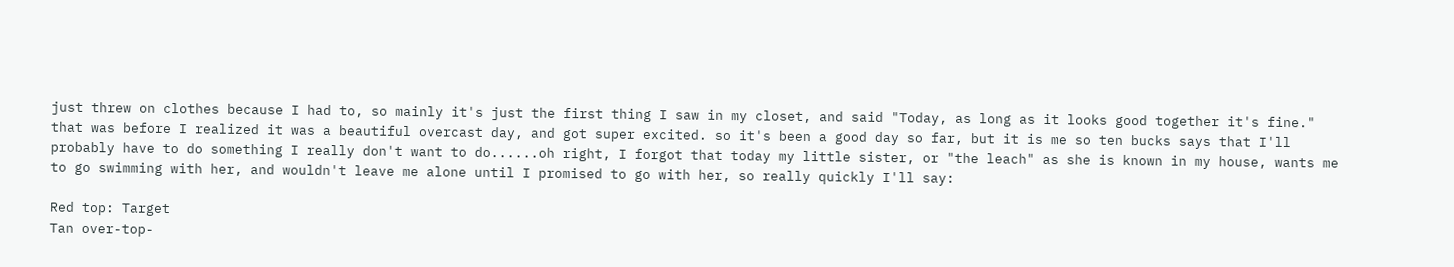just threw on clothes because I had to, so mainly it's just the first thing I saw in my closet, and said "Today, as long as it looks good together it's fine." that was before I realized it was a beautiful overcast day, and got super excited. so it's been a good day so far, but it is me so ten bucks says that I'll probably have to do something I really don't want to do......oh right, I forgot that today my little sister, or "the leach" as she is known in my house, wants me to go swimming with her, and wouldn't leave me alone until I promised to go with her, so really quickly I'll say:

Red top: Target
Tan over-top-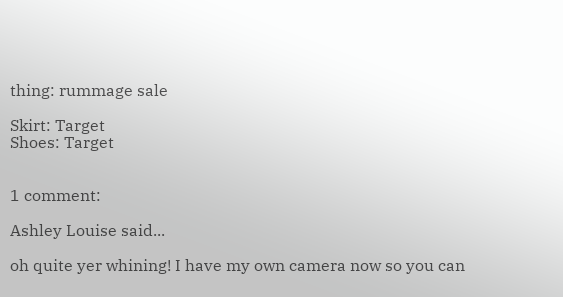thing: rummage sale

Skirt: Target
Shoes: Target


1 comment:

Ashley Louise said...

oh quite yer whining! I have my own camera now so you can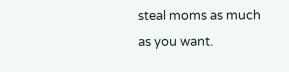steal moms as much as you want.